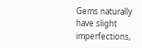Gems naturally have slight imperfections,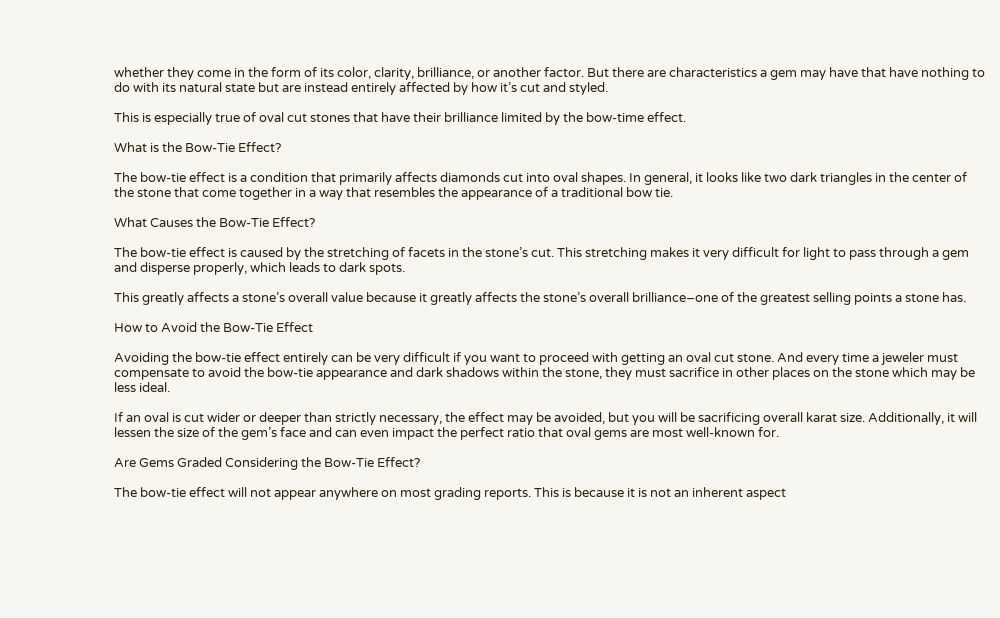whether they come in the form of its color, clarity, brilliance, or another factor. But there are characteristics a gem may have that have nothing to do with its natural state but are instead entirely affected by how it’s cut and styled.

This is especially true of oval cut stones that have their brilliance limited by the bow-time effect.

What is the Bow-Tie Effect?

The bow-tie effect is a condition that primarily affects diamonds cut into oval shapes. In general, it looks like two dark triangles in the center of the stone that come together in a way that resembles the appearance of a traditional bow tie.

What Causes the Bow-Tie Effect?

The bow-tie effect is caused by the stretching of facets in the stone’s cut. This stretching makes it very difficult for light to pass through a gem and disperse properly, which leads to dark spots.

This greatly affects a stone’s overall value because it greatly affects the stone’s overall brilliance–one of the greatest selling points a stone has.

How to Avoid the Bow-Tie Effect

Avoiding the bow-tie effect entirely can be very difficult if you want to proceed with getting an oval cut stone. And every time a jeweler must compensate to avoid the bow-tie appearance and dark shadows within the stone, they must sacrifice in other places on the stone which may be less ideal.

If an oval is cut wider or deeper than strictly necessary, the effect may be avoided, but you will be sacrificing overall karat size. Additionally, it will lessen the size of the gem’s face and can even impact the perfect ratio that oval gems are most well-known for.

Are Gems Graded Considering the Bow-Tie Effect?

The bow-tie effect will not appear anywhere on most grading reports. This is because it is not an inherent aspect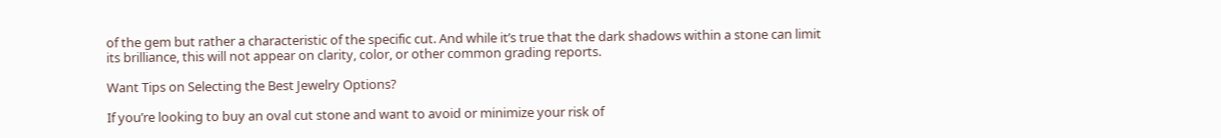of the gem but rather a characteristic of the specific cut. And while it’s true that the dark shadows within a stone can limit its brilliance, this will not appear on clarity, color, or other common grading reports.

Want Tips on Selecting the Best Jewelry Options?

If you’re looking to buy an oval cut stone and want to avoid or minimize your risk of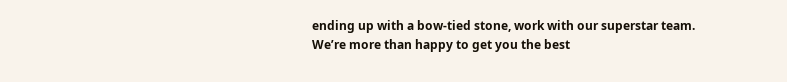ending up with a bow-tied stone, work with our superstar team. We’re more than happy to get you the best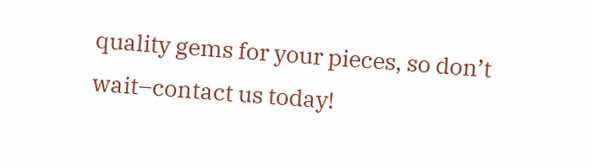quality gems for your pieces, so don’t wait–contact us today!